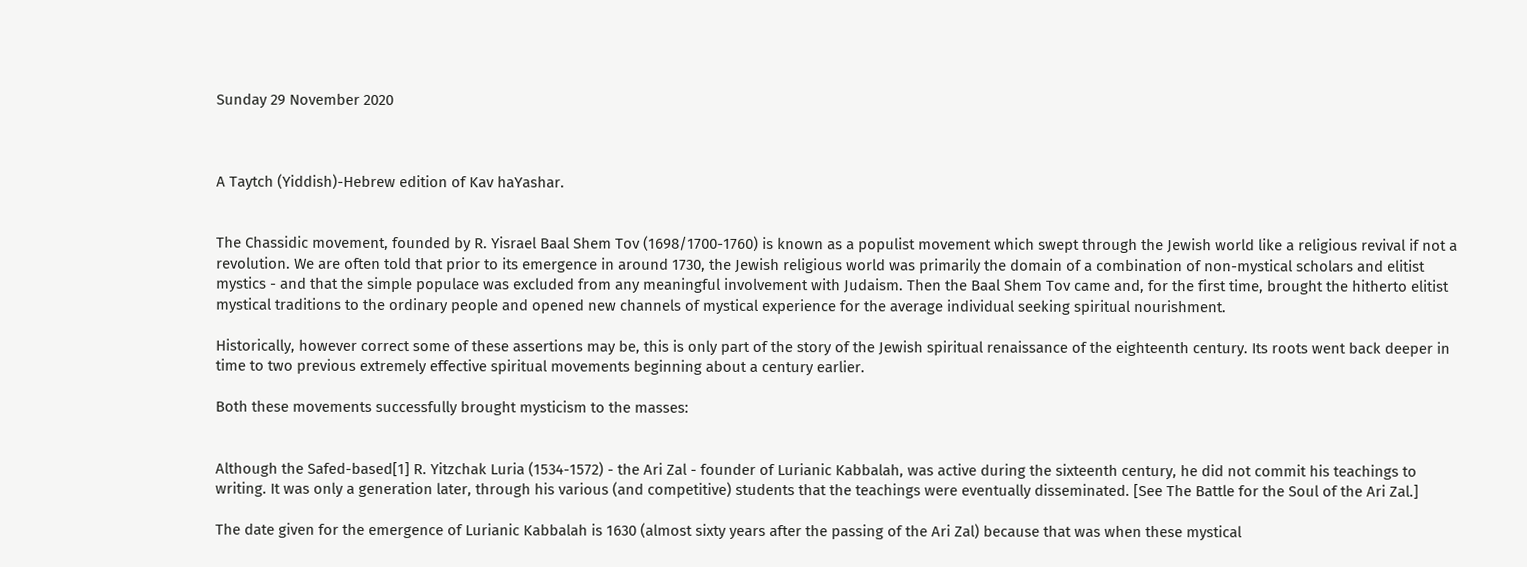Sunday 29 November 2020



A Taytch (Yiddish)-Hebrew edition of Kav haYashar.


The Chassidic movement, founded by R. Yisrael Baal Shem Tov (1698/1700-1760) is known as a populist movement which swept through the Jewish world like a religious revival if not a revolution. We are often told that prior to its emergence in around 1730, the Jewish religious world was primarily the domain of a combination of non-mystical scholars and elitist mystics - and that the simple populace was excluded from any meaningful involvement with Judaism. Then the Baal Shem Tov came and, for the first time, brought the hitherto elitist mystical traditions to the ordinary people and opened new channels of mystical experience for the average individual seeking spiritual nourishment.

Historically, however correct some of these assertions may be, this is only part of the story of the Jewish spiritual renaissance of the eighteenth century. Its roots went back deeper in time to two previous extremely effective spiritual movements beginning about a century earlier.

Both these movements successfully brought mysticism to the masses:


Although the Safed-based[1] R. Yitzchak Luria (1534-1572) - the Ari Zal - founder of Lurianic Kabbalah, was active during the sixteenth century, he did not commit his teachings to writing. It was only a generation later, through his various (and competitive) students that the teachings were eventually disseminated. [See The Battle for the Soul of the Ari Zal.]

The date given for the emergence of Lurianic Kabbalah is 1630 (almost sixty years after the passing of the Ari Zal) because that was when these mystical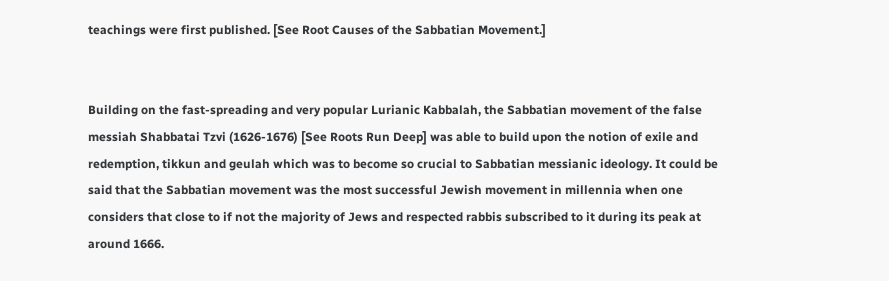teachings were first published. [See Root Causes of the Sabbatian Movement.]


Building on the fast-spreading and very popular Lurianic Kabbalah, the Sabbatian movement of the false messiah Shabbatai Tzvi (1626-1676) [See Roots Run Deep] was able to build upon the notion of exile and redemption, tikkun and geulah which was to become so crucial to Sabbatian messianic ideology. It could be said that the Sabbatian movement was the most successful Jewish movement in millennia when one considers that close to if not the majority of Jews and respected rabbis subscribed to it during its peak at around 1666.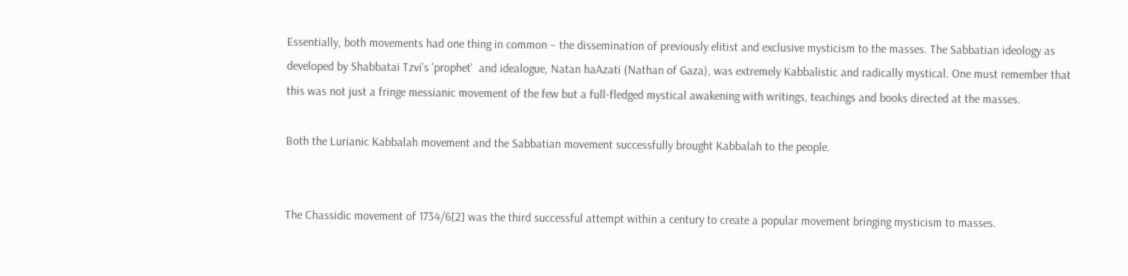Essentially, both movements had one thing in common – the dissemination of previously elitist and exclusive mysticism to the masses. The Sabbatian ideology as developed by Shabbatai Tzvi's 'prophet'  and idealogue, Natan haAzati (Nathan of Gaza), was extremely Kabbalistic and radically mystical. One must remember that this was not just a fringe messianic movement of the few but a full-fledged mystical awakening with writings, teachings and books directed at the masses.

Both the Lurianic Kabbalah movement and the Sabbatian movement successfully brought Kabbalah to the people.


The Chassidic movement of 1734/6[2] was the third successful attempt within a century to create a popular movement bringing mysticism to masses.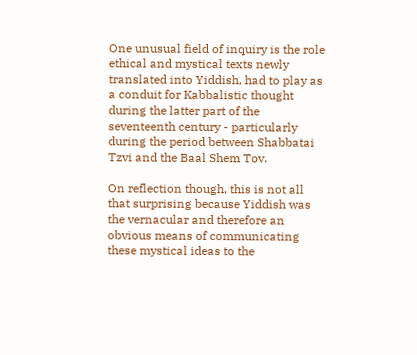One unusual field of inquiry is the role ethical and mystical texts newly translated into Yiddish, had to play as a conduit for Kabbalistic thought during the latter part of the seventeenth century - particularly during the period between Shabbatai Tzvi and the Baal Shem Tov.

On reflection though, this is not all that surprising because Yiddish was the vernacular and therefore an obvious means of communicating these mystical ideas to the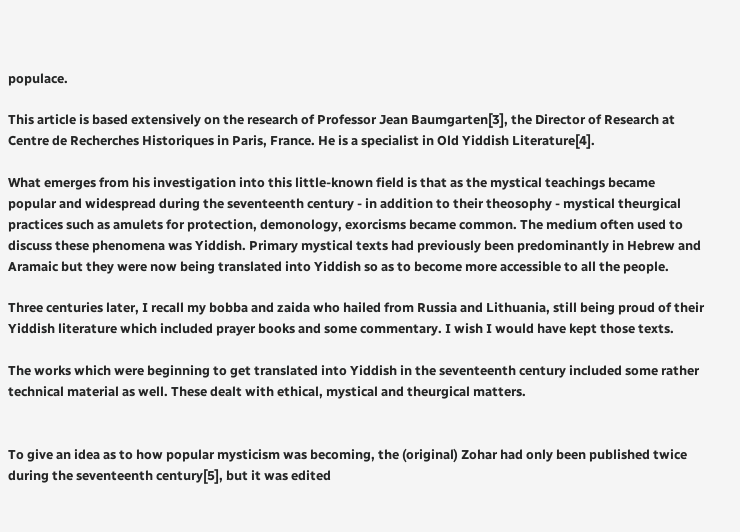populace.

This article is based extensively on the research of Professor Jean Baumgarten[3], the Director of Research at Centre de Recherches Historiques in Paris, France. He is a specialist in Old Yiddish Literature[4].

What emerges from his investigation into this little-known field is that as the mystical teachings became popular and widespread during the seventeenth century - in addition to their theosophy - mystical theurgical practices such as amulets for protection, demonology, exorcisms became common. The medium often used to discuss these phenomena was Yiddish. Primary mystical texts had previously been predominantly in Hebrew and Aramaic but they were now being translated into Yiddish so as to become more accessible to all the people.

Three centuries later, I recall my bobba and zaida who hailed from Russia and Lithuania, still being proud of their Yiddish literature which included prayer books and some commentary. I wish I would have kept those texts.

The works which were beginning to get translated into Yiddish in the seventeenth century included some rather technical material as well. These dealt with ethical, mystical and theurgical matters.


To give an idea as to how popular mysticism was becoming, the (original) Zohar had only been published twice during the seventeenth century[5], but it was edited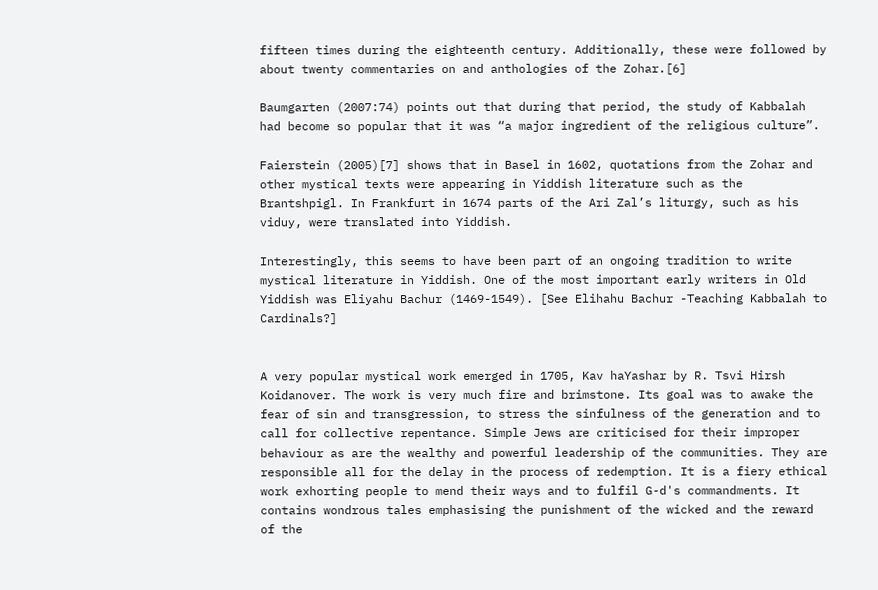fifteen times during the eighteenth century. Additionally, these were followed by about twenty commentaries on and anthologies of the Zohar.[6]

Baumgarten (2007:74) points out that during that period, the study of Kabbalah had become so popular that it was “a major ingredient of the religious culture”.

Faierstein (2005)[7] shows that in Basel in 1602, quotations from the Zohar and other mystical texts were appearing in Yiddish literature such as the Brantshpigl. In Frankfurt in 1674 parts of the Ari Zal’s liturgy, such as his viduy, were translated into Yiddish.

Interestingly, this seems to have been part of an ongoing tradition to write mystical literature in Yiddish. One of the most important early writers in Old Yiddish was Eliyahu Bachur (1469-1549). [See Elihahu Bachur -Teaching Kabbalah to Cardinals?]


A very popular mystical work emerged in 1705, Kav haYashar by R. Tsvi Hirsh Koidanover. The work is very much fire and brimstone. Its goal was to awake the fear of sin and transgression, to stress the sinfulness of the generation and to call for collective repentance. Simple Jews are criticised for their improper behaviour as are the wealthy and powerful leadership of the communities. They are responsible all for the delay in the process of redemption. It is a fiery ethical work exhorting people to mend their ways and to fulfil G-d's commandments. It contains wondrous tales emphasising the punishment of the wicked and the reward of the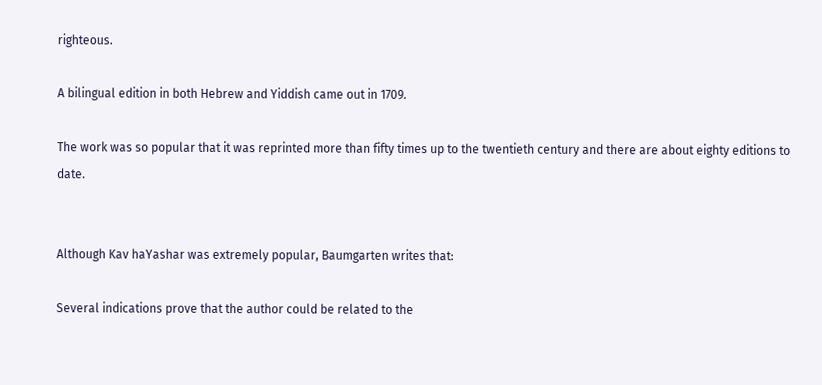righteous.

A bilingual edition in both Hebrew and Yiddish came out in 1709.

The work was so popular that it was reprinted more than fifty times up to the twentieth century and there are about eighty editions to date.


Although Kav haYashar was extremely popular, Baumgarten writes that:

Several indications prove that the author could be related to the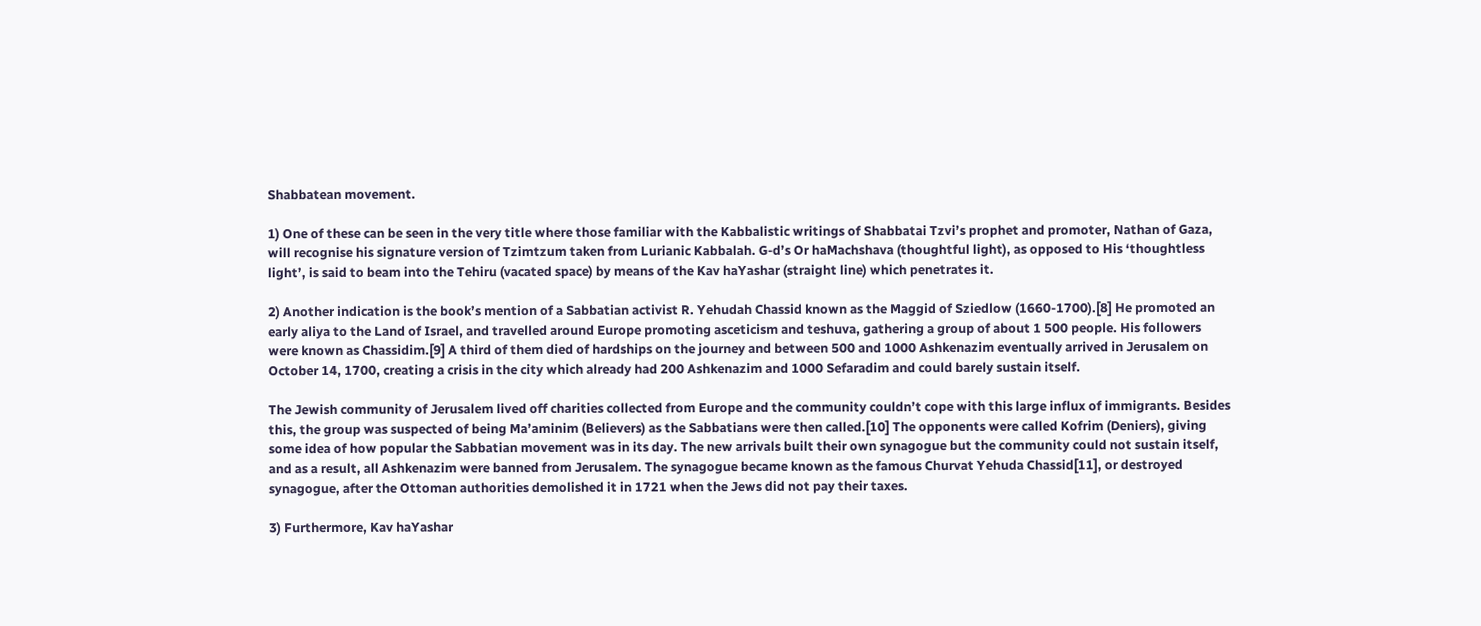Shabbatean movement.

1) One of these can be seen in the very title where those familiar with the Kabbalistic writings of Shabbatai Tzvi’s prophet and promoter, Nathan of Gaza, will recognise his signature version of Tzimtzum taken from Lurianic Kabbalah. G-d’s Or haMachshava (thoughtful light), as opposed to His ‘thoughtless light’, is said to beam into the Tehiru (vacated space) by means of the Kav haYashar (straight line) which penetrates it.

2) Another indication is the book’s mention of a Sabbatian activist R. Yehudah Chassid known as the Maggid of Sziedlow (1660-1700).[8] He promoted an early aliya to the Land of Israel, and travelled around Europe promoting asceticism and teshuva, gathering a group of about 1 500 people. His followers were known as Chassidim.[9] A third of them died of hardships on the journey and between 500 and 1000 Ashkenazim eventually arrived in Jerusalem on October 14, 1700, creating a crisis in the city which already had 200 Ashkenazim and 1000 Sefaradim and could barely sustain itself.

The Jewish community of Jerusalem lived off charities collected from Europe and the community couldn’t cope with this large influx of immigrants. Besides this, the group was suspected of being Ma’aminim (Believers) as the Sabbatians were then called.[10] The opponents were called Kofrim (Deniers), giving some idea of how popular the Sabbatian movement was in its day. The new arrivals built their own synagogue but the community could not sustain itself, and as a result, all Ashkenazim were banned from Jerusalem. The synagogue became known as the famous Churvat Yehuda Chassid[11], or destroyed synagogue, after the Ottoman authorities demolished it in 1721 when the Jews did not pay their taxes.

3) Furthermore, Kav haYashar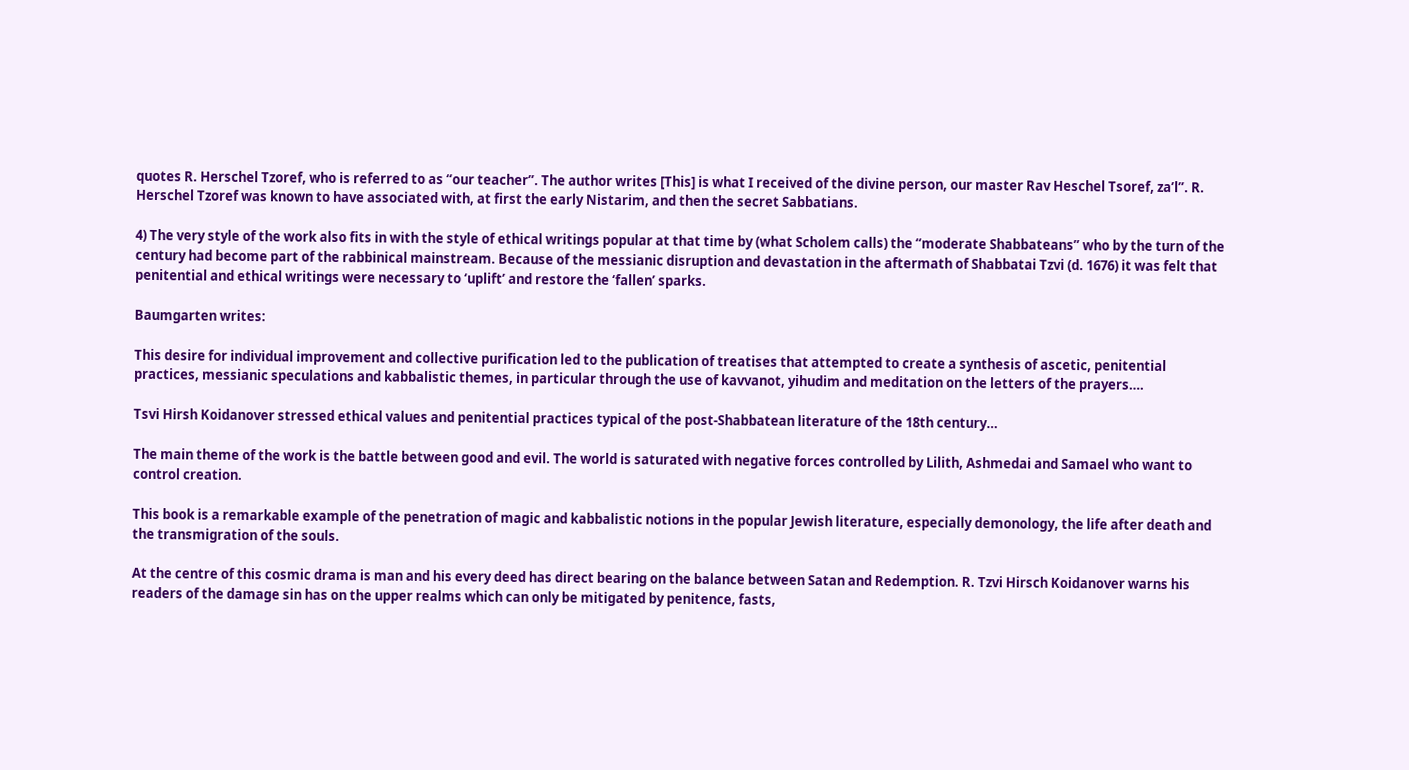quotes R. Herschel Tzoref, who is referred to as “our teacher”. The author writes [This] is what I received of the divine person, our master Rav Heschel Tsoref, za’l”. R. Herschel Tzoref was known to have associated with, at first the early Nistarim, and then the secret Sabbatians.

4) The very style of the work also fits in with the style of ethical writings popular at that time by (what Scholem calls) the “moderate Shabbateans” who by the turn of the century had become part of the rabbinical mainstream. Because of the messianic disruption and devastation in the aftermath of Shabbatai Tzvi (d. 1676) it was felt that penitential and ethical writings were necessary to ‘uplift’ and restore the ‘fallen’ sparks.

Baumgarten writes:

This desire for individual improvement and collective purification led to the publication of treatises that attempted to create a synthesis of ascetic, penitential practices, messianic speculations and kabbalistic themes, in particular through the use of kavvanot, yihudim and meditation on the letters of the prayers….

Tsvi Hirsh Koidanover stressed ethical values and penitential practices typical of the post-Shabbatean literature of the 18th century…

The main theme of the work is the battle between good and evil. The world is saturated with negative forces controlled by Lilith, Ashmedai and Samael who want to control creation.

This book is a remarkable example of the penetration of magic and kabbalistic notions in the popular Jewish literature, especially demonology, the life after death and the transmigration of the souls.

At the centre of this cosmic drama is man and his every deed has direct bearing on the balance between Satan and Redemption. R. Tzvi Hirsch Koidanover warns his readers of the damage sin has on the upper realms which can only be mitigated by penitence, fasts,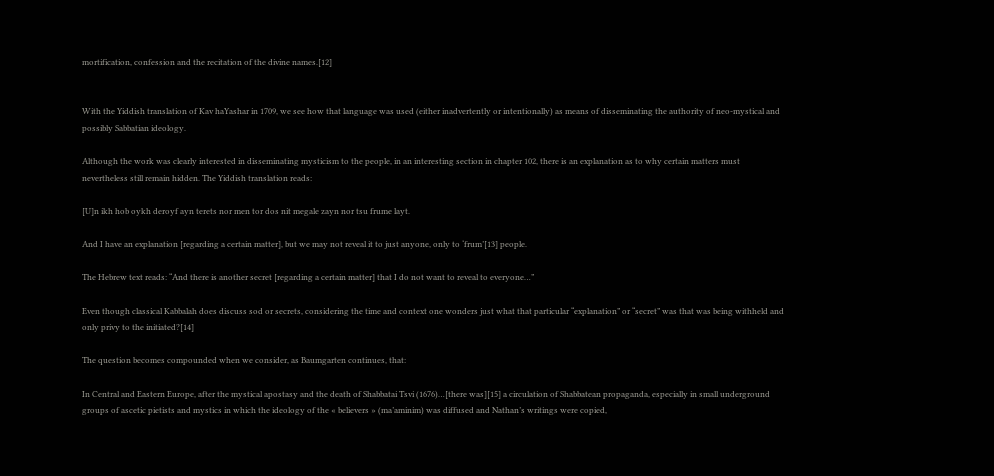mortification, confession and the recitation of the divine names.[12]


With the Yiddish translation of Kav haYashar in 1709, we see how that language was used (either inadvertently or intentionally) as means of disseminating the authority of neo-mystical and possibly Sabbatian ideology.

Although the work was clearly interested in disseminating mysticism to the people, in an interesting section in chapter 102, there is an explanation as to why certain matters must nevertheless still remain hidden. The Yiddish translation reads:

[U]n ikh hob oykh deroyf ayn terets nor men tor dos nit megale zayn nor tsu frume layt.

And I have an explanation [regarding a certain matter], but we may not reveal it to just anyone, only to ‘frum’[13] people.

The Hebrew text reads: “And there is another secret [regarding a certain matter] that I do not want to reveal to everyone…”

Even though classical Kabbalah does discuss sod or secrets, considering the time and context one wonders just what that particular “explanation” or “secret” was that was being withheld and only privy to the initiated?[14]

The question becomes compounded when we consider, as Baumgarten continues, that:

In Central and Eastern Europe, after the mystical apostasy and the death of Shabbatai Tsvi (1676)…[there was][15] a circulation of Shabbatean propaganda, especially in small underground groups of ascetic pietists and mystics in which the ideology of the « believers » (ma’aminim) was diffused and Nathan’s writings were copied,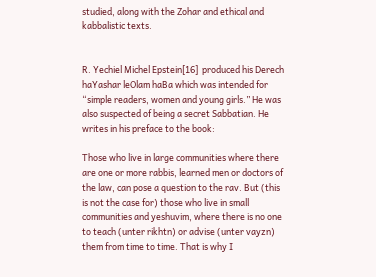studied, along with the Zohar and ethical and kabbalistic texts.


R. Yechiel Michel Epstein[16]  produced his Derech haYashar leOlam haBa which was intended for “simple readers, women and young girls.” He was also suspected of being a secret Sabbatian. He writes in his preface to the book:

Those who live in large communities where there are one or more rabbis, learned men or doctors of the law, can pose a question to the rav. But (this is not the case for) those who live in small communities and yeshuvim, where there is no one to teach (unter rikhtn) or advise (unter vayzn) them from time to time. That is why I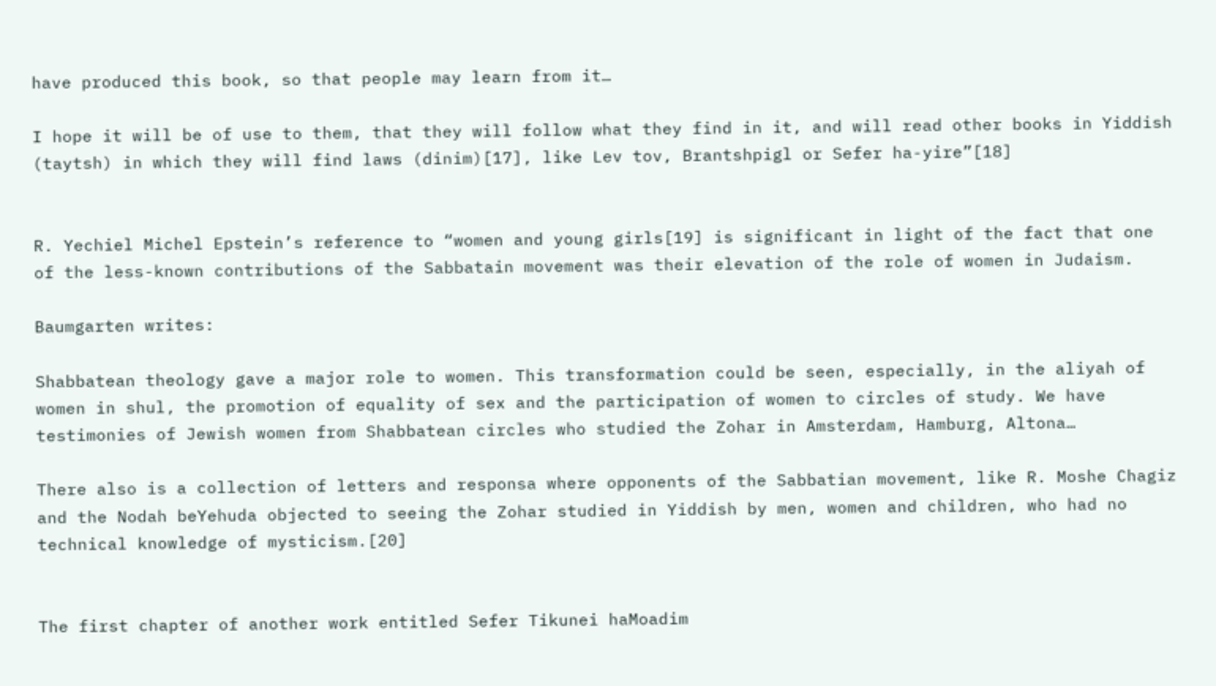have produced this book, so that people may learn from it…

I hope it will be of use to them, that they will follow what they find in it, and will read other books in Yiddish (taytsh) in which they will find laws (dinim)[17], like Lev tov, Brantshpigl or Sefer ha-yire”[18]


R. Yechiel Michel Epstein’s reference to “women and young girls[19] is significant in light of the fact that one of the less-known contributions of the Sabbatain movement was their elevation of the role of women in Judaism.

Baumgarten writes:

Shabbatean theology gave a major role to women. This transformation could be seen, especially, in the aliyah of women in shul, the promotion of equality of sex and the participation of women to circles of study. We have testimonies of Jewish women from Shabbatean circles who studied the Zohar in Amsterdam, Hamburg, Altona…

There also is a collection of letters and responsa where opponents of the Sabbatian movement, like R. Moshe Chagiz and the Nodah beYehuda objected to seeing the Zohar studied in Yiddish by men, women and children, who had no technical knowledge of mysticism.[20]


The first chapter of another work entitled Sefer Tikunei haMoadim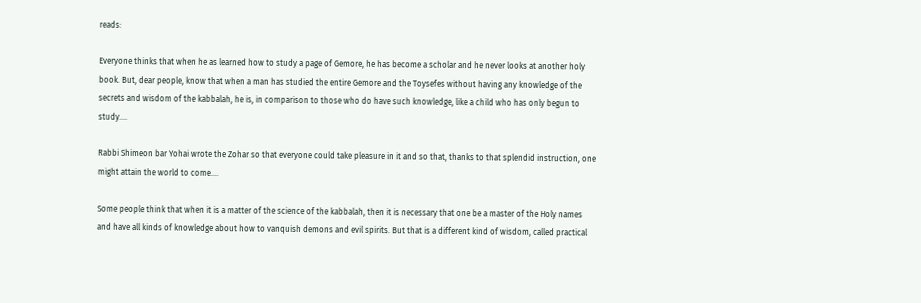reads:

Everyone thinks that when he as learned how to study a page of Gemore, he has become a scholar and he never looks at another holy book. But, dear people, know that when a man has studied the entire Gemore and the Toysefes without having any knowledge of the secrets and wisdom of the kabbalah, he is, in comparison to those who do have such knowledge, like a child who has only begun to study….

Rabbi Shimeon bar Yohai wrote the Zohar so that everyone could take pleasure in it and so that, thanks to that splendid instruction, one might attain the world to come….

Some people think that when it is a matter of the science of the kabbalah, then it is necessary that one be a master of the Holy names and have all kinds of knowledge about how to vanquish demons and evil spirits. But that is a different kind of wisdom, called practical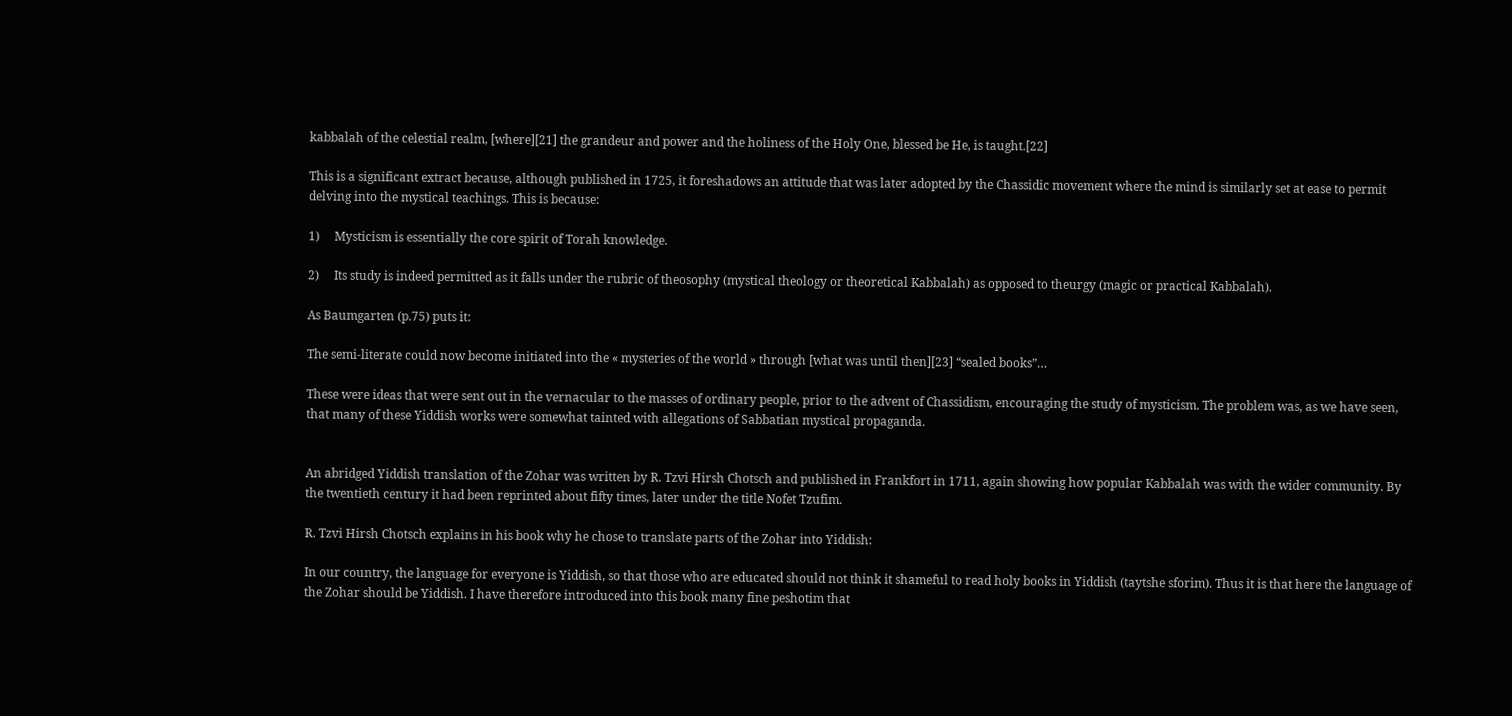kabbalah of the celestial realm, [where][21] the grandeur and power and the holiness of the Holy One, blessed be He, is taught.[22]

This is a significant extract because, although published in 1725, it foreshadows an attitude that was later adopted by the Chassidic movement where the mind is similarly set at ease to permit delving into the mystical teachings. This is because:

1)     Mysticism is essentially the core spirit of Torah knowledge.

2)     Its study is indeed permitted as it falls under the rubric of theosophy (mystical theology or theoretical Kabbalah) as opposed to theurgy (magic or practical Kabbalah).

As Baumgarten (p.75) puts it:

The semi-literate could now become initiated into the « mysteries of the world » through [what was until then][23] “sealed books”…

These were ideas that were sent out in the vernacular to the masses of ordinary people, prior to the advent of Chassidism, encouraging the study of mysticism. The problem was, as we have seen, that many of these Yiddish works were somewhat tainted with allegations of Sabbatian mystical propaganda.


An abridged Yiddish translation of the Zohar was written by R. Tzvi Hirsh Chotsch and published in Frankfort in 1711, again showing how popular Kabbalah was with the wider community. By the twentieth century it had been reprinted about fifty times, later under the title Nofet Tzufim.

R. Tzvi Hirsh Chotsch explains in his book why he chose to translate parts of the Zohar into Yiddish:

In our country, the language for everyone is Yiddish, so that those who are educated should not think it shameful to read holy books in Yiddish (taytshe sforim). Thus it is that here the language of the Zohar should be Yiddish. I have therefore introduced into this book many fine peshotim that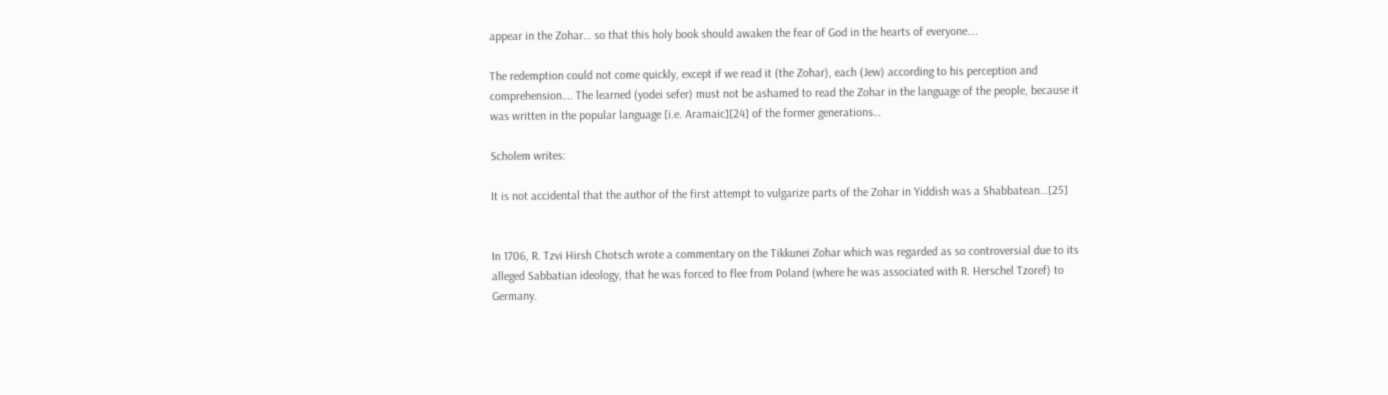appear in the Zohar… so that this holy book should awaken the fear of God in the hearts of everyone….

The redemption could not come quickly, except if we read it (the Zohar), each (Jew) according to his perception and comprehension…. The learned (yodei sefer) must not be ashamed to read the Zohar in the language of the people, because it was written in the popular language [i.e. Aramaic][24] of the former generations…

Scholem writes:

It is not accidental that the author of the first attempt to vulgarize parts of the Zohar in Yiddish was a Shabbatean…[25]


In 1706, R. Tzvi Hirsh Chotsch wrote a commentary on the Tikkunei Zohar which was regarded as so controversial due to its alleged Sabbatian ideology, that he was forced to flee from Poland (where he was associated with R. Herschel Tzoref) to Germany.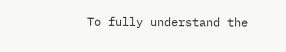To fully understand the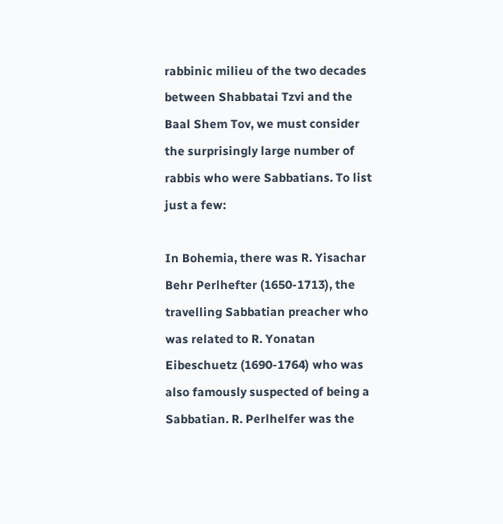rabbinic milieu of the two decades between Shabbatai Tzvi and the Baal Shem Tov, we must consider the surprisingly large number of rabbis who were Sabbatians. To list just a few:

In Bohemia, there was R. Yisachar Behr Perlhefter (1650-1713), the travelling Sabbatian preacher who was related to R. Yonatan Eibeschuetz (1690-1764) who was also famously suspected of being a Sabbatian. R. Perlhelfer was the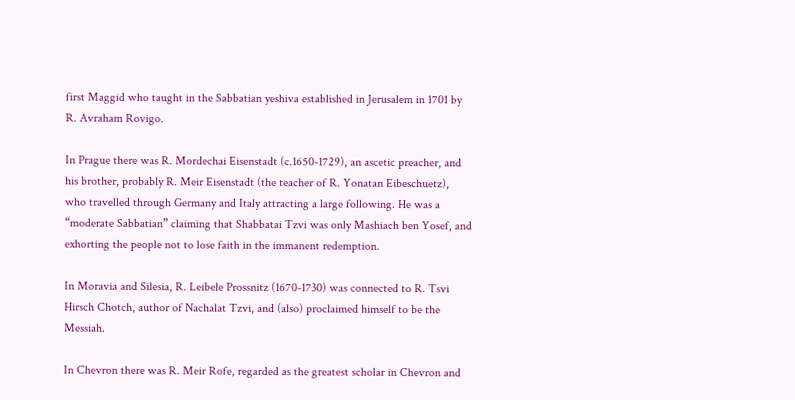first Maggid who taught in the Sabbatian yeshiva established in Jerusalem in 1701 by R. Avraham Rovigo.

In Prague there was R. Mordechai Eisenstadt (c.1650-1729), an ascetic preacher, and his brother, probably R. Meir Eisenstadt (the teacher of R. Yonatan Eibeschuetz), who travelled through Germany and Italy attracting a large following. He was a “moderate Sabbatian” claiming that Shabbatai Tzvi was only Mashiach ben Yosef, and exhorting the people not to lose faith in the immanent redemption.

In Moravia and Silesia, R. Leibele Prossnitz (1670-1730) was connected to R. Tsvi Hirsch Chotch, author of Nachalat Tzvi, and (also) proclaimed himself to be the Messiah.

In Chevron there was R. Meir Rofe, regarded as the greatest scholar in Chevron and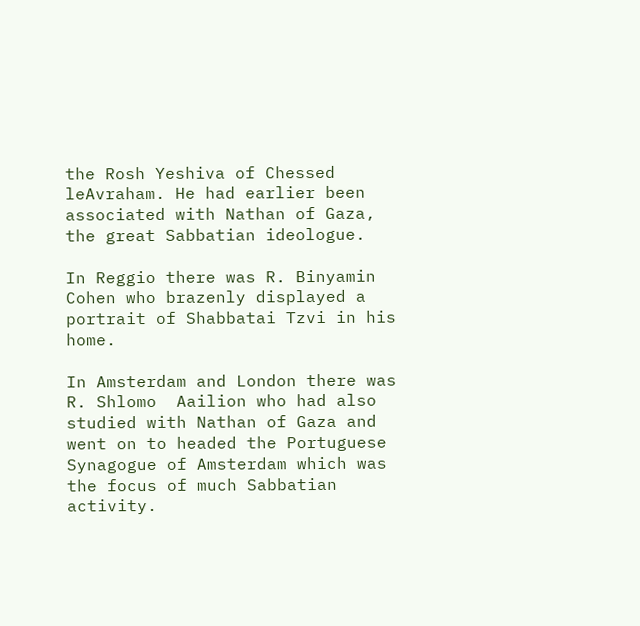the Rosh Yeshiva of Chessed leAvraham. He had earlier been associated with Nathan of Gaza, the great Sabbatian ideologue.

In Reggio there was R. Binyamin Cohen who brazenly displayed a portrait of Shabbatai Tzvi in his home.

In Amsterdam and London there was R. Shlomo  Aailion who had also studied with Nathan of Gaza and went on to headed the Portuguese Synagogue of Amsterdam which was the focus of much Sabbatian activity.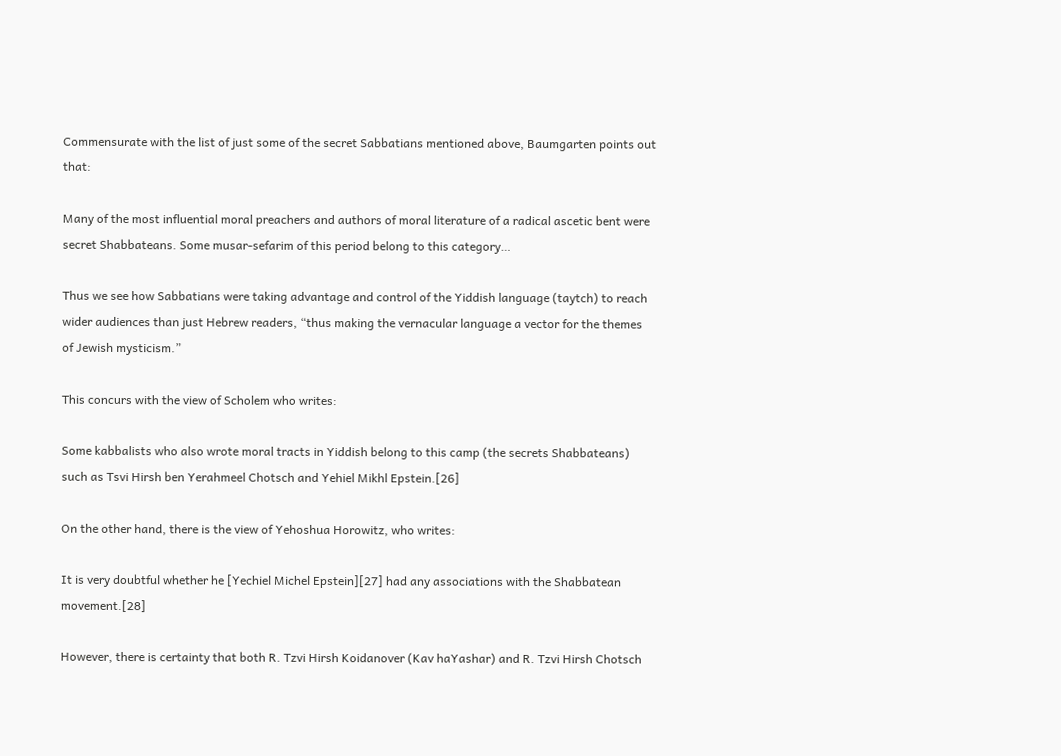Commensurate with the list of just some of the secret Sabbatians mentioned above, Baumgarten points out that:

Many of the most influential moral preachers and authors of moral literature of a radical ascetic bent were secret Shabbateans. Some musar-sefarim of this period belong to this category…

Thus we see how Sabbatians were taking advantage and control of the Yiddish language (taytch) to reach wider audiences than just Hebrew readers, “thus making the vernacular language a vector for the themes of Jewish mysticism.”

This concurs with the view of Scholem who writes:

Some kabbalists who also wrote moral tracts in Yiddish belong to this camp (the secrets Shabbateans) such as Tsvi Hirsh ben Yerahmeel Chotsch and Yehiel Mikhl Epstein.[26]

On the other hand, there is the view of Yehoshua Horowitz, who writes:

It is very doubtful whether he [Yechiel Michel Epstein][27] had any associations with the Shabbatean movement.[28]

However, there is certainty that both R. Tzvi Hirsh Koidanover (Kav haYashar) and R. Tzvi Hirsh Chotsch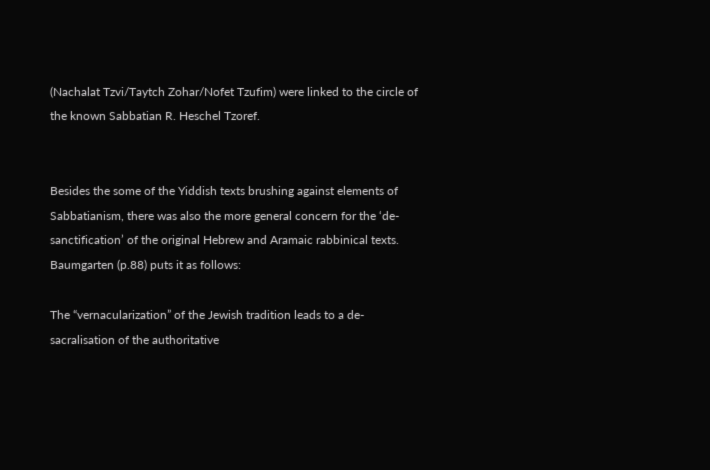(Nachalat Tzvi/Taytch Zohar/Nofet Tzufim) were linked to the circle of the known Sabbatian R. Heschel Tzoref.


Besides the some of the Yiddish texts brushing against elements of Sabbatianism, there was also the more general concern for the ‘de-sanctification’ of the original Hebrew and Aramaic rabbinical texts. Baumgarten (p.88) puts it as follows:

The “vernacularization” of the Jewish tradition leads to a de-sacralisation of the authoritative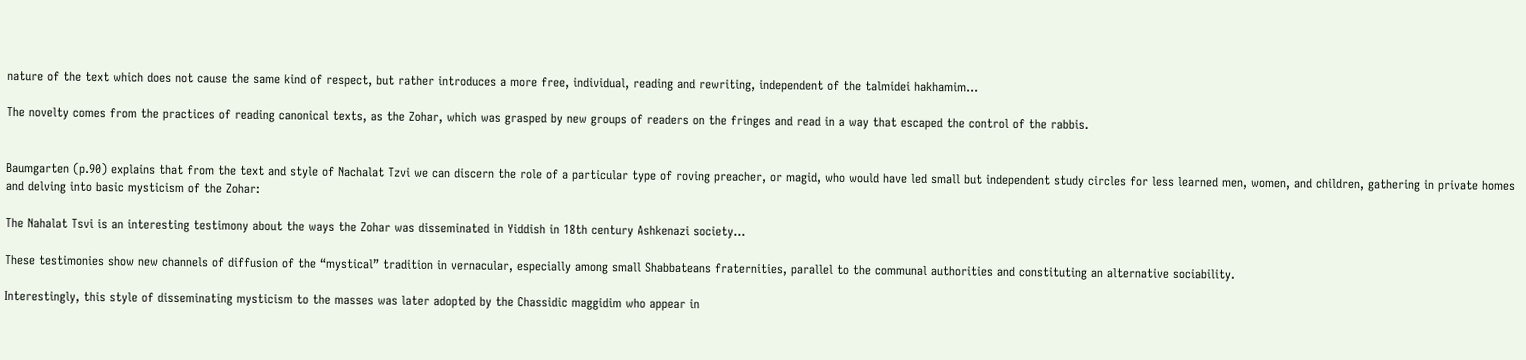nature of the text which does not cause the same kind of respect, but rather introduces a more free, individual, reading and rewriting, independent of the talmidei hakhamim...

The novelty comes from the practices of reading canonical texts, as the Zohar, which was grasped by new groups of readers on the fringes and read in a way that escaped the control of the rabbis.


Baumgarten (p.90) explains that from the text and style of Nachalat Tzvi we can discern the role of a particular type of roving preacher, or magid, who would have led small but independent study circles for less learned men, women, and children, gathering in private homes and delving into basic mysticism of the Zohar:

The Nahalat Tsvi is an interesting testimony about the ways the Zohar was disseminated in Yiddish in 18th century Ashkenazi society…

These testimonies show new channels of diffusion of the “mystical” tradition in vernacular, especially among small Shabbateans fraternities, parallel to the communal authorities and constituting an alternative sociability.

Interestingly, this style of disseminating mysticism to the masses was later adopted by the Chassidic maggidim who appear in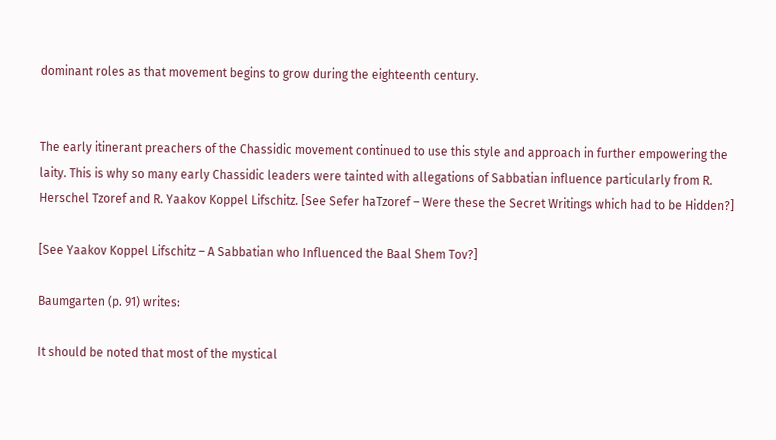dominant roles as that movement begins to grow during the eighteenth century.


The early itinerant preachers of the Chassidic movement continued to use this style and approach in further empowering the laity. This is why so many early Chassidic leaders were tainted with allegations of Sabbatian influence particularly from R. Herschel Tzoref and R. Yaakov Koppel Lifschitz. [See Sefer haTzoref – Were these the Secret Writings which had to be Hidden?]

[See Yaakov Koppel Lifschitz – A Sabbatian who Influenced the Baal Shem Tov?]

Baumgarten (p. 91) writes:

It should be noted that most of the mystical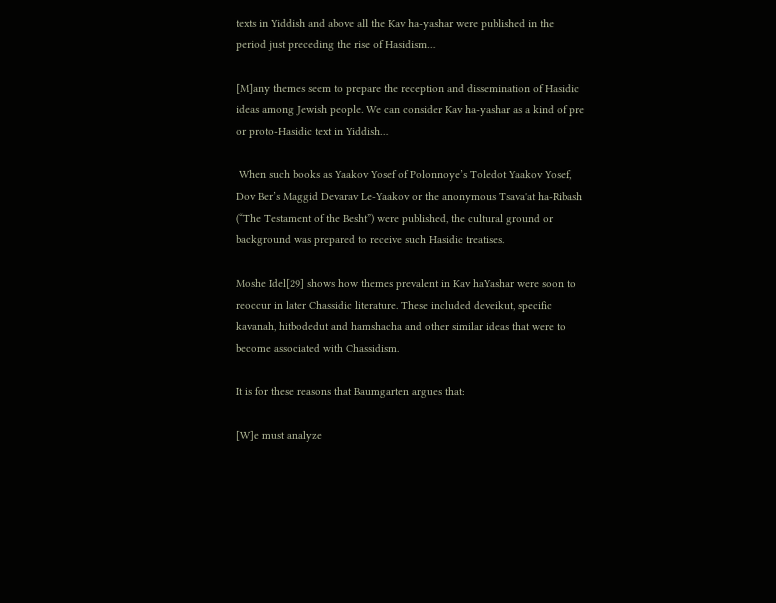texts in Yiddish and above all the Kav ha-yashar were published in the period just preceding the rise of Hasidism…

[M]any themes seem to prepare the reception and dissemination of Hasidic ideas among Jewish people. We can consider Kav ha-yashar as a kind of pre or proto-Hasidic text in Yiddish…

 When such books as Yaakov Yosef of Polonnoye’s Toledot Yaakov Yosef, Dov Ber’s Maggid Devarav Le-Yaakov or the anonymous Tsava'at ha-Ribash (“The Testament of the Besht”) were published, the cultural ground or background was prepared to receive such Hasidic treatises.

Moshe Idel[29] shows how themes prevalent in Kav haYashar were soon to reoccur in later Chassidic literature. These included deveikut, specific kavanah, hitbodedut and hamshacha and other similar ideas that were to become associated with Chassidism.

It is for these reasons that Baumgarten argues that:

[W]e must analyze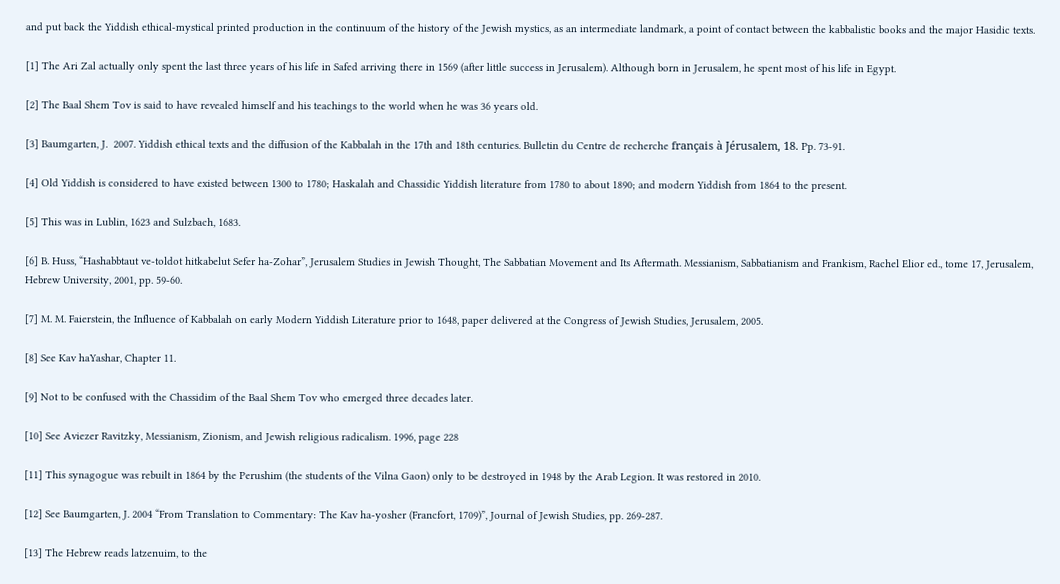and put back the Yiddish ethical-mystical printed production in the continuum of the history of the Jewish mystics, as an intermediate landmark, a point of contact between the kabbalistic books and the major Hasidic texts.

[1] The Ari Zal actually only spent the last three years of his life in Safed arriving there in 1569 (after little success in Jerusalem). Although born in Jerusalem, he spent most of his life in Egypt.

[2] The Baal Shem Tov is said to have revealed himself and his teachings to the world when he was 36 years old.

[3] Baumgarten, J.  2007. Yiddish ethical texts and the diffusion of the Kabbalah in the 17th and 18th centuries. Bulletin du Centre de recherche français à Jérusalem, 18. Pp. 73-91.

[4] Old Yiddish is considered to have existed between 1300 to 1780; Haskalah and Chassidic Yiddish literature from 1780 to about 1890; and modern Yiddish from 1864 to the present.

[5] This was in Lublin, 1623 and Sulzbach, 1683.

[6] B. Huss, “Hashabbtaut ve-toldot hitkabelut Sefer ha-Zohar”, Jerusalem Studies in Jewish Thought, The Sabbatian Movement and Its Aftermath. Messianism, Sabbatianism and Frankism, Rachel Elior ed., tome 17, Jerusalem, Hebrew University, 2001, pp. 59-60.

[7] M. M. Faierstein, the Influence of Kabbalah on early Modern Yiddish Literature prior to 1648, paper delivered at the Congress of Jewish Studies, Jerusalem, 2005.

[8] See Kav haYashar, Chapter 11.

[9] Not to be confused with the Chassidim of the Baal Shem Tov who emerged three decades later.

[10] See Aviezer Ravitzky, Messianism, Zionism, and Jewish religious radicalism. 1996, page 228

[11] This synagogue was rebuilt in 1864 by the Perushim (the students of the Vilna Gaon) only to be destroyed in 1948 by the Arab Legion. It was restored in 2010.

[12] See Baumgarten, J. 2004 “From Translation to Commentary: The Kav ha-yosher (Francfort, 1709)”, Journal of Jewish Studies, pp. 269-287.

[13] The Hebrew reads latzenuim, to the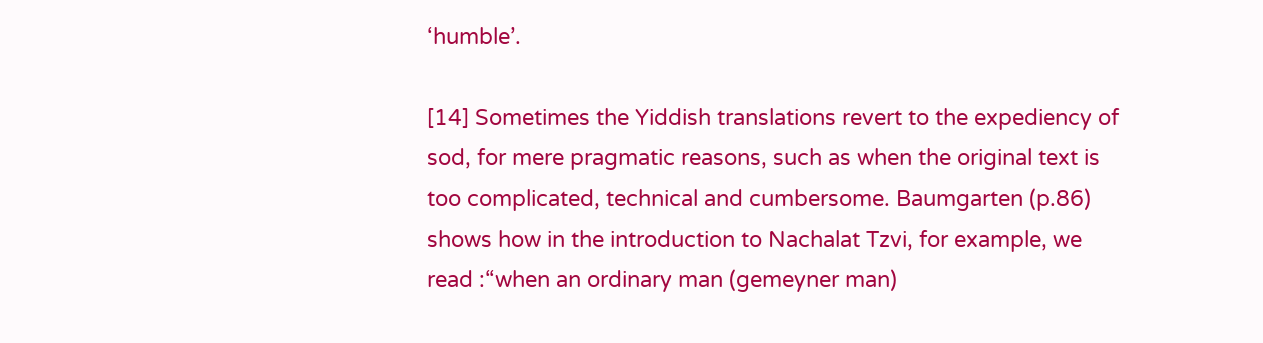‘humble’.

[14] Sometimes the Yiddish translations revert to the expediency of sod, for mere pragmatic reasons, such as when the original text is too complicated, technical and cumbersome. Baumgarten (p.86) shows how in the introduction to Nachalat Tzvi, for example, we read :“when an ordinary man (gemeyner man)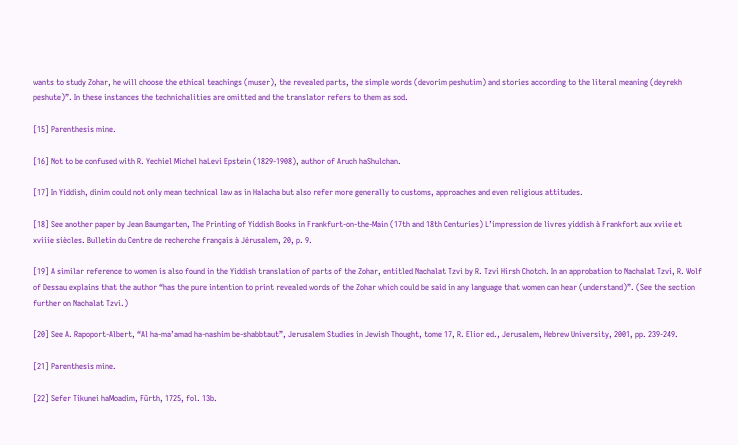wants to study Zohar, he will choose the ethical teachings (muser), the revealed parts, the simple words (devorim peshutim) and stories according to the literal meaning (deyrekh peshute)”. In these instances the technichalities are omitted and the translator refers to them as sod.

[15] Parenthesis mine.

[16] Not to be confused with R. Yechiel Michel haLevi Epstein (1829-1908), author of Aruch haShulchan.

[17] In Yiddish, dinim could not only mean technical law as in Halacha but also refer more generally to customs, approaches and even religious attitudes.

[18] See another paper by Jean Baumgarten, The Printing of Yiddish Books in Frankfurt-on-the-Main (17th and 18th Centuries) L’impression de livres yiddish à Frankfort aux xviie et xviiie siècles. Bulletin du Centre de recherche français à Jérusalem, 20, p. 9.

[19] A similar reference to women is also found in the Yiddish translation of parts of the Zohar, entitled Nachalat Tzvi by R. Tzvi Hirsh Chotch. In an approbation to Nachalat Tzvi, R. Wolf of Dessau explains that the author “has the pure intention to print revealed words of the Zohar which could be said in any language that women can hear (understand)”. (See the section further on Nachalat Tzvi.)

[20] See A. Rapoport-Albert, “Al ha-ma’amad ha-nashim be-shabbtaut”, Jerusalem Studies in Jewish Thought, tome 17, R. Elior ed., Jerusalem, Hebrew University, 2001, pp. 239-249.

[21] Parenthesis mine.

[22] Sefer Tikunei haMoadim, Fürth, 1725, fol. 13b.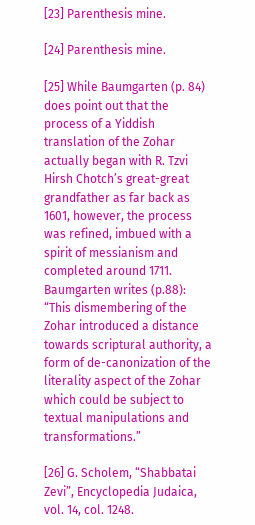[23] Parenthesis mine.

[24] Parenthesis mine.

[25] While Baumgarten (p. 84) does point out that the process of a Yiddish translation of the Zohar actually began with R. Tzvi Hirsh Chotch’s great-great grandfather as far back as 1601, however, the process was refined, imbued with a spirit of messianism and completed around 1711. Baumgarten writes (p.88): “This dismembering of the Zohar introduced a distance towards scriptural authority, a form of de-canonization of the literality aspect of the Zohar which could be subject to textual manipulations and transformations.”

[26] G. Scholem, “Shabbatai Zevi”, Encyclopedia Judaica, vol. 14, col. 1248.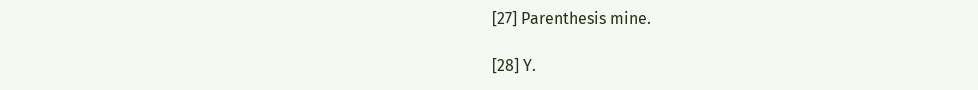[27] Parenthesis mine.

[28] Y.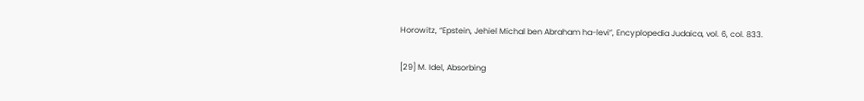Horowitz, “Epstein, Jehiel Michal ben Abraham ha-levi”, Encyplopedia Judaica, vol. 6, col. 833.

[29] M. Idel, Absorbing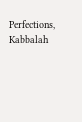Perfections, Kabbalah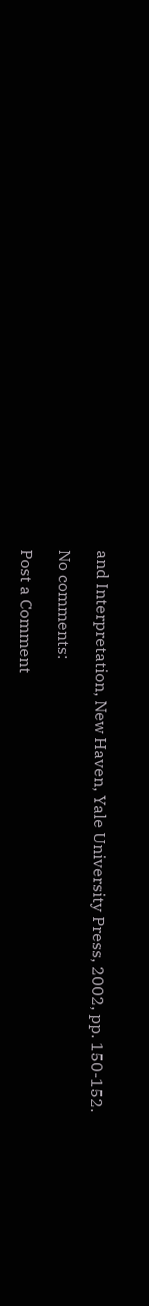and Interpretation, New Haven, Yale University Press, 2002, pp. 150-152.

No comments:

Post a Comment